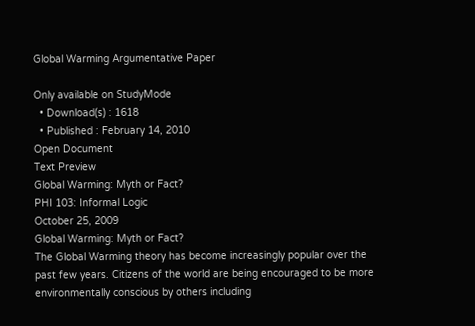Global Warming Argumentative Paper

Only available on StudyMode
  • Download(s) : 1618
  • Published : February 14, 2010
Open Document
Text Preview
Global Warming: Myth or Fact?
PHI 103: Informal Logic
October 25, 2009
Global Warming: Myth or Fact?
The Global Warming theory has become increasingly popular over the past few years. Citizens of the world are being encouraged to be more environmentally conscious by others including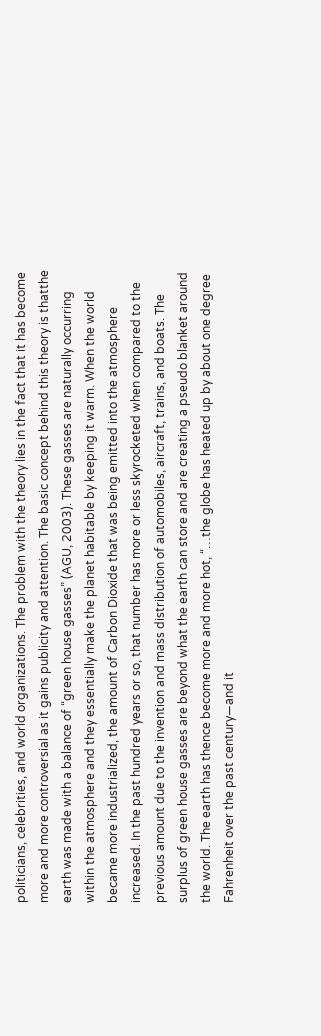politicians, celebrities, and world organizations. The problem with the theory lies in the fact that it has become more and more controversial as it gains publicity and attention. The basic concept behind this theory is thatthe earth was made with a balance of “green house gasses” (AGU, 2003). These gasses are naturally occurring within the atmosphere and they essentially make the planet habitable by keeping it warm. When the world became more industrialized, the amount of Carbon Dioxide that was being emitted into the atmosphere increased. In the past hundred years or so, that number has more or less skyrocketed when compared to the previous amount due to the invention and mass distribution of automobiles, aircraft, trains, and boats. The surplus of green house gasses are beyond what the earth can store and are creating a pseudo blanket around the world. The earth has thence become more and more hot, “…the globe has heated up by about one degree Fahrenheit over the past century—and it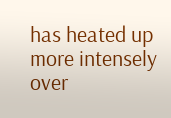has heated up more intensely over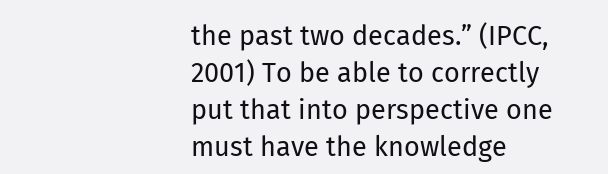the past two decades.” (IPCC, 2001) To be able to correctly put that into perspective one must have the knowledge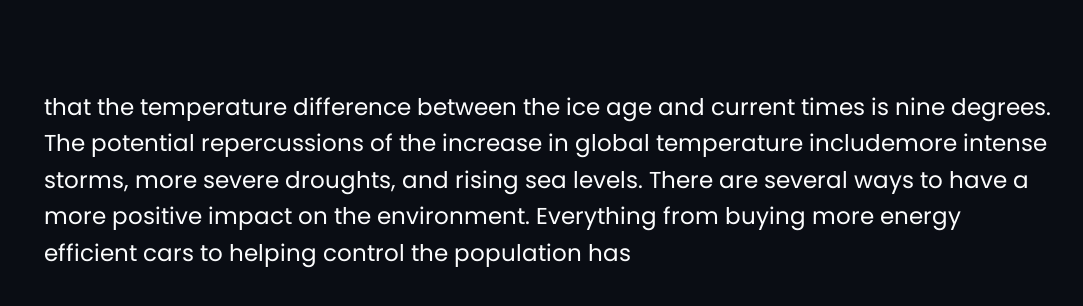that the temperature difference between the ice age and current times is nine degrees. The potential repercussions of the increase in global temperature includemore intense storms, more severe droughts, and rising sea levels. There are several ways to have a more positive impact on the environment. Everything from buying more energy efficient cars to helping control the population has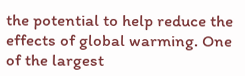the potential to help reduce the effects of global warming. One of the largest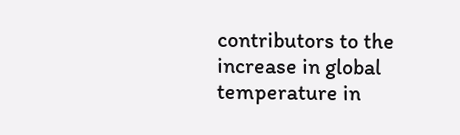contributors to the increase in global temperature in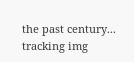the past century...
tracking img